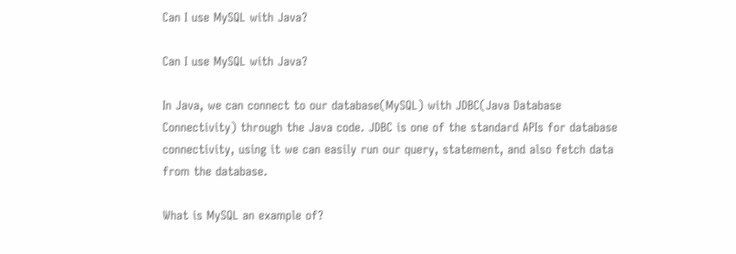Can I use MySQL with Java?

Can I use MySQL with Java?

In Java, we can connect to our database(MySQL) with JDBC(Java Database Connectivity) through the Java code. JDBC is one of the standard APIs for database connectivity, using it we can easily run our query, statement, and also fetch data from the database.

What is MySQL an example of?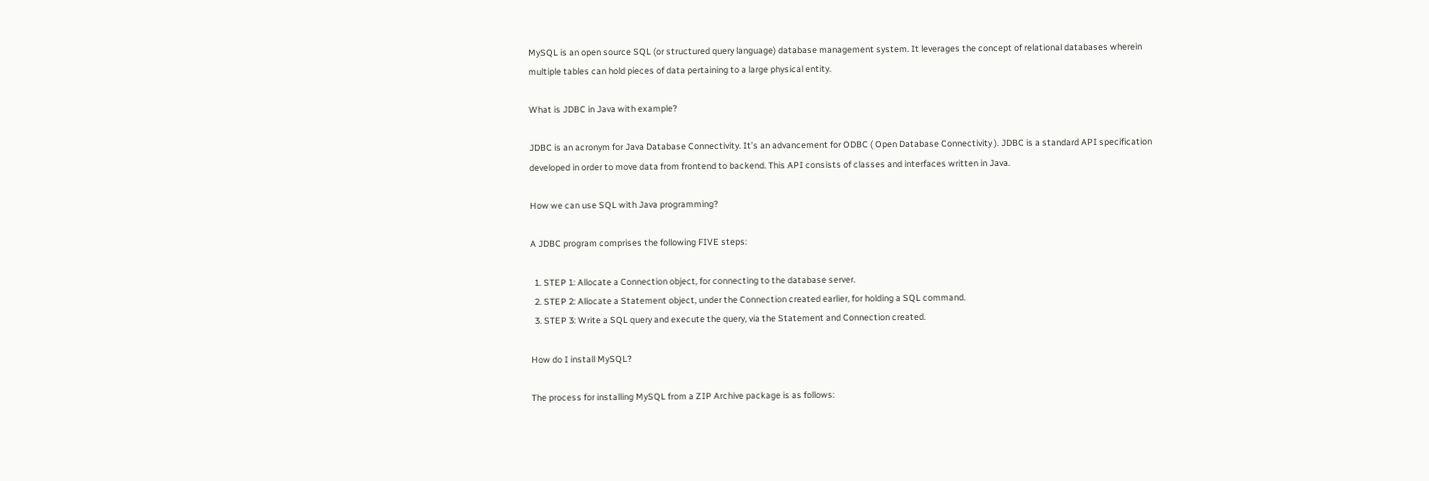MySQL is an open source SQL (or structured query language) database management system. It leverages the concept of relational databases wherein multiple tables can hold pieces of data pertaining to a large physical entity.

What is JDBC in Java with example?

JDBC is an acronym for Java Database Connectivity. It’s an advancement for ODBC ( Open Database Connectivity ). JDBC is a standard API specification developed in order to move data from frontend to backend. This API consists of classes and interfaces written in Java.

How we can use SQL with Java programming?

A JDBC program comprises the following FIVE steps:

  1. STEP 1: Allocate a Connection object, for connecting to the database server.
  2. STEP 2: Allocate a Statement object, under the Connection created earlier, for holding a SQL command.
  3. STEP 3: Write a SQL query and execute the query, via the Statement and Connection created.

How do I install MySQL?

The process for installing MySQL from a ZIP Archive package is as follows: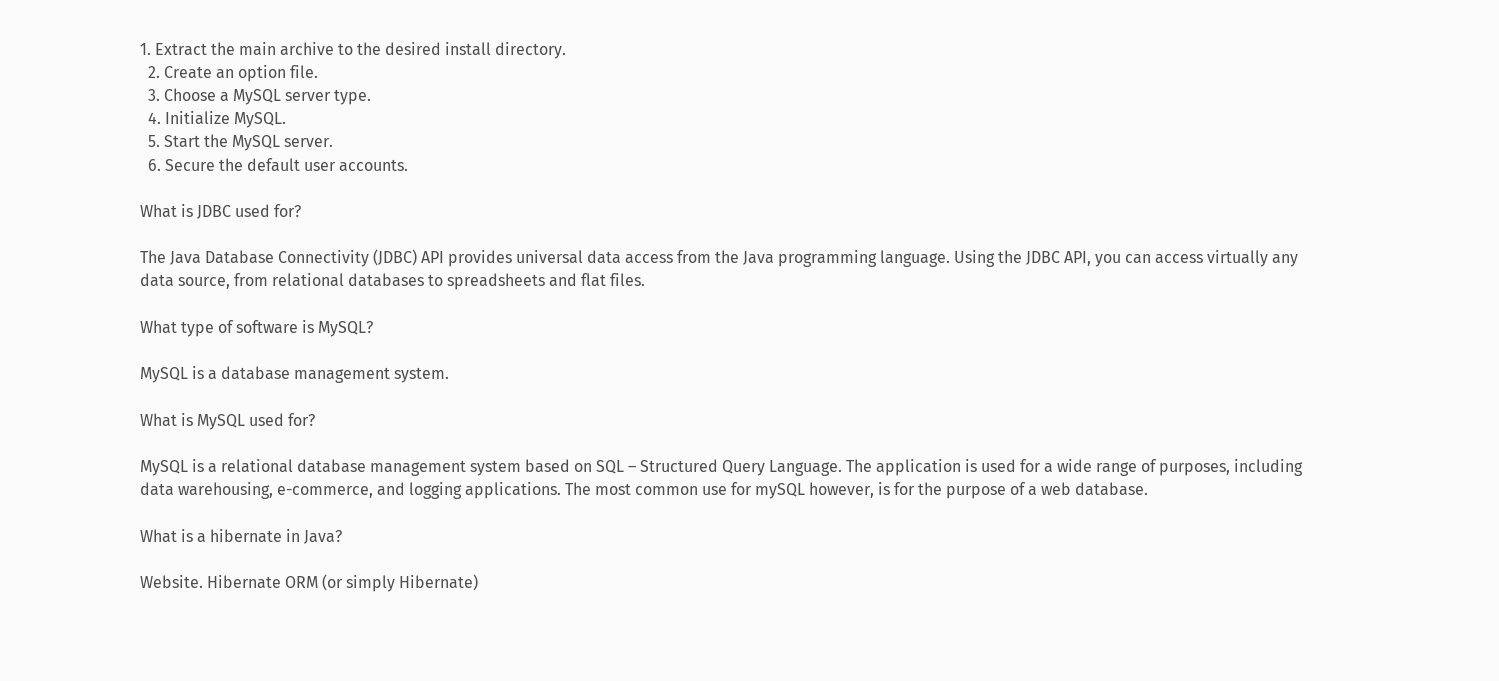1. Extract the main archive to the desired install directory.
  2. Create an option file.
  3. Choose a MySQL server type.
  4. Initialize MySQL.
  5. Start the MySQL server.
  6. Secure the default user accounts.

What is JDBC used for?

The Java Database Connectivity (JDBC) API provides universal data access from the Java programming language. Using the JDBC API, you can access virtually any data source, from relational databases to spreadsheets and flat files.

What type of software is MySQL?

MySQL is a database management system.

What is MySQL used for?

MySQL is a relational database management system based on SQL – Structured Query Language. The application is used for a wide range of purposes, including data warehousing, e-commerce, and logging applications. The most common use for mySQL however, is for the purpose of a web database.

What is a hibernate in Java?

Website. Hibernate ORM (or simply Hibernate)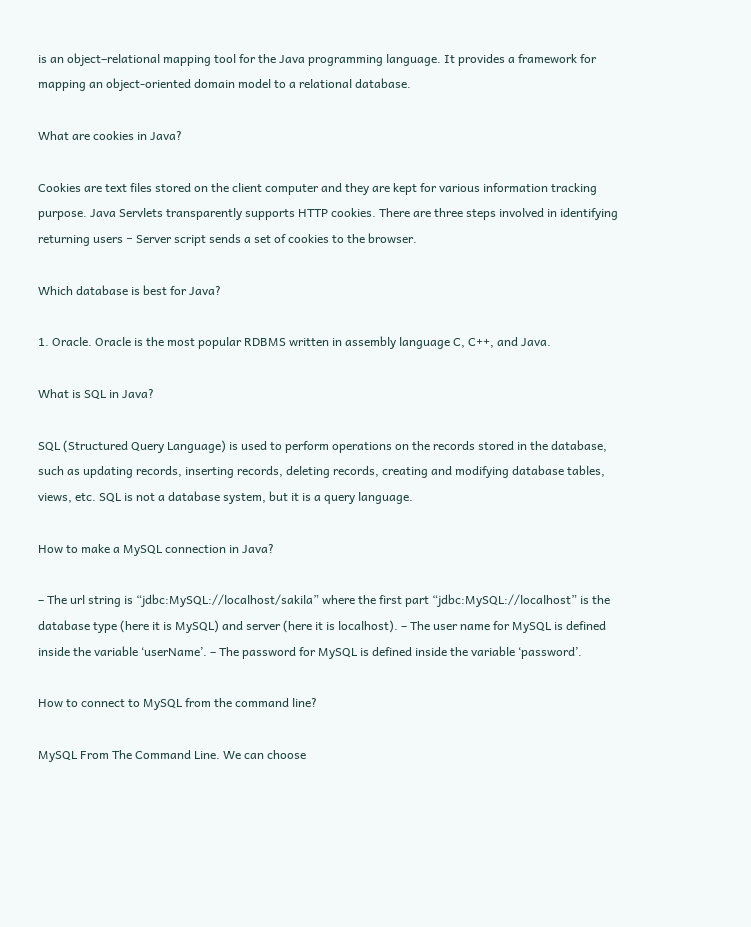is an object–relational mapping tool for the Java programming language. It provides a framework for mapping an object-oriented domain model to a relational database.

What are cookies in Java?

Cookies are text files stored on the client computer and they are kept for various information tracking purpose. Java Servlets transparently supports HTTP cookies. There are three steps involved in identifying returning users − Server script sends a set of cookies to the browser.

Which database is best for Java?

1. Oracle. Oracle is the most popular RDBMS written in assembly language C, C++, and Java.

What is SQL in Java?

SQL (Structured Query Language) is used to perform operations on the records stored in the database, such as updating records, inserting records, deleting records, creating and modifying database tables, views, etc. SQL is not a database system, but it is a query language.

How to make a MySQL connection in Java?

– The url string is “jdbc:MySQL://localhost/sakila” where the first part “jdbc:MySQL://localhost” is the database type (here it is MySQL) and server (here it is localhost). – The user name for MySQL is defined inside the variable ‘userName’. – The password for MySQL is defined inside the variable ‘password’.

How to connect to MySQL from the command line?

MySQL From The Command Line. We can choose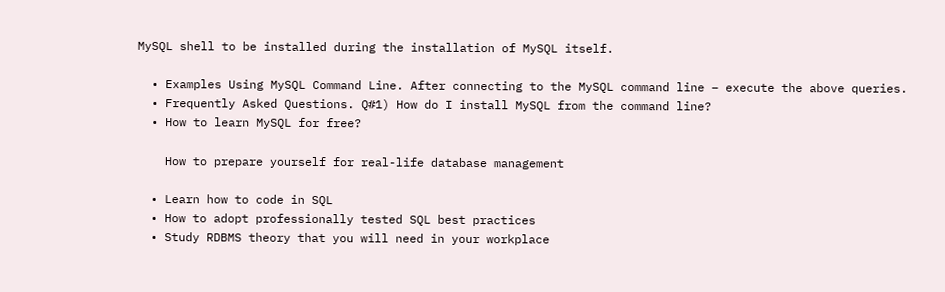MySQL shell to be installed during the installation of MySQL itself.

  • Examples Using MySQL Command Line. After connecting to the MySQL command line – execute the above queries.
  • Frequently Asked Questions. Q#1) How do I install MySQL from the command line?
  • How to learn MySQL for free?

    How to prepare yourself for real-life database management

  • Learn how to code in SQL
  • How to adopt professionally tested SQL best practices
  • Study RDBMS theory that you will need in your workplace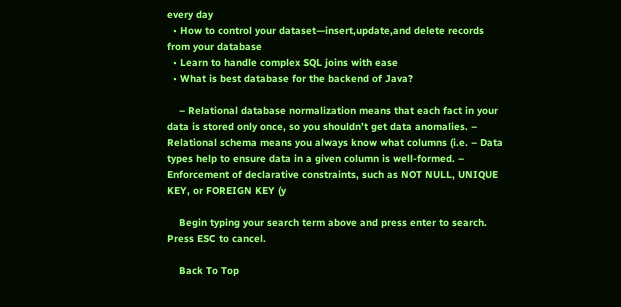every day
  • How to control your dataset—insert,update,and delete records from your database
  • Learn to handle complex SQL joins with ease
  • What is best database for the backend of Java?

    – Relational database normalization means that each fact in your data is stored only once, so you shouldn’t get data anomalies. – Relational schema means you always know what columns (i.e. – Data types help to ensure data in a given column is well-formed. – Enforcement of declarative constraints, such as NOT NULL, UNIQUE KEY, or FOREIGN KEY (y

    Begin typing your search term above and press enter to search. Press ESC to cancel.

    Back To Top